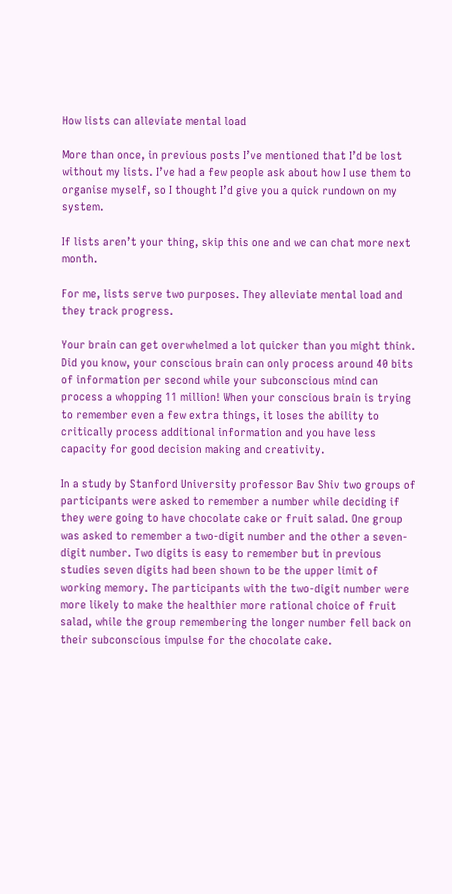How lists can alleviate mental load

More than once, in previous posts I’ve mentioned that I’d be lost without my lists. I’ve had a few people ask about how I use them to organise myself, so I thought I’d give you a quick rundown on my system.

If lists aren’t your thing, skip this one and we can chat more next month.

For me, lists serve two purposes. They alleviate mental load and they track progress.

Your brain can get overwhelmed a lot quicker than you might think. Did you know, your conscious brain can only process around 40 bits of information per second while your subconscious mind can process a whopping 11 million! When your conscious brain is trying to remember even a few extra things, it loses the ability to critically process additional information and you have less capacity for good decision making and creativity.

In a study by Stanford University professor Bav Shiv two groups of participants were asked to remember a number while deciding if they were going to have chocolate cake or fruit salad. One group was asked to remember a two-digit number and the other a seven-digit number. Two digits is easy to remember but in previous studies seven digits had been shown to be the upper limit of working memory. The participants with the two-digit number were more likely to make the healthier more rational choice of fruit salad, while the group remembering the longer number fell back on their subconscious impulse for the chocolate cake.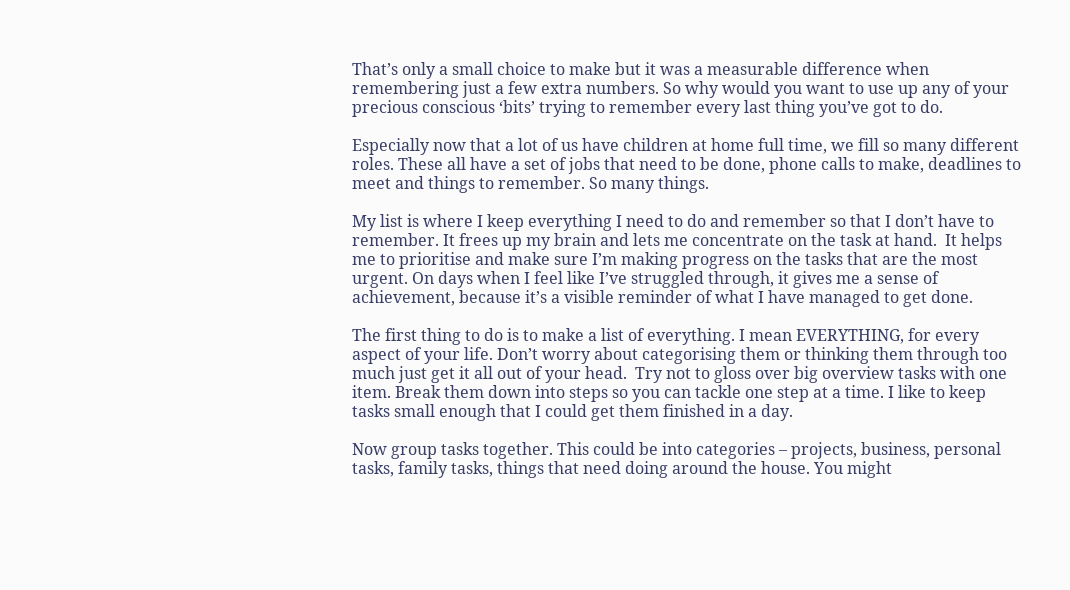That’s only a small choice to make but it was a measurable difference when remembering just a few extra numbers. So why would you want to use up any of your precious conscious ‘bits’ trying to remember every last thing you’ve got to do.

Especially now that a lot of us have children at home full time, we fill so many different roles. These all have a set of jobs that need to be done, phone calls to make, deadlines to meet and things to remember. So many things.

My list is where I keep everything I need to do and remember so that I don’t have to remember. It frees up my brain and lets me concentrate on the task at hand.  It helps me to prioritise and make sure I’m making progress on the tasks that are the most urgent. On days when I feel like I’ve struggled through, it gives me a sense of achievement, because it’s a visible reminder of what I have managed to get done.

The first thing to do is to make a list of everything. I mean EVERYTHING, for every aspect of your life. Don’t worry about categorising them or thinking them through too much just get it all out of your head.  Try not to gloss over big overview tasks with one item. Break them down into steps so you can tackle one step at a time. I like to keep tasks small enough that I could get them finished in a day.

Now group tasks together. This could be into categories – projects, business, personal tasks, family tasks, things that need doing around the house. You might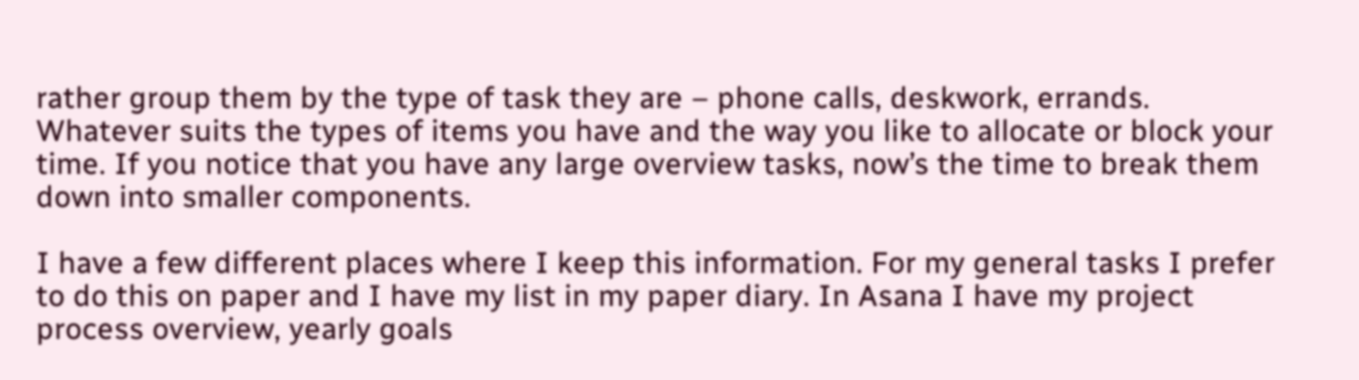rather group them by the type of task they are – phone calls, deskwork, errands. Whatever suits the types of items you have and the way you like to allocate or block your time. If you notice that you have any large overview tasks, now’s the time to break them down into smaller components.

I have a few different places where I keep this information. For my general tasks I prefer to do this on paper and I have my list in my paper diary. In Asana I have my project process overview, yearly goals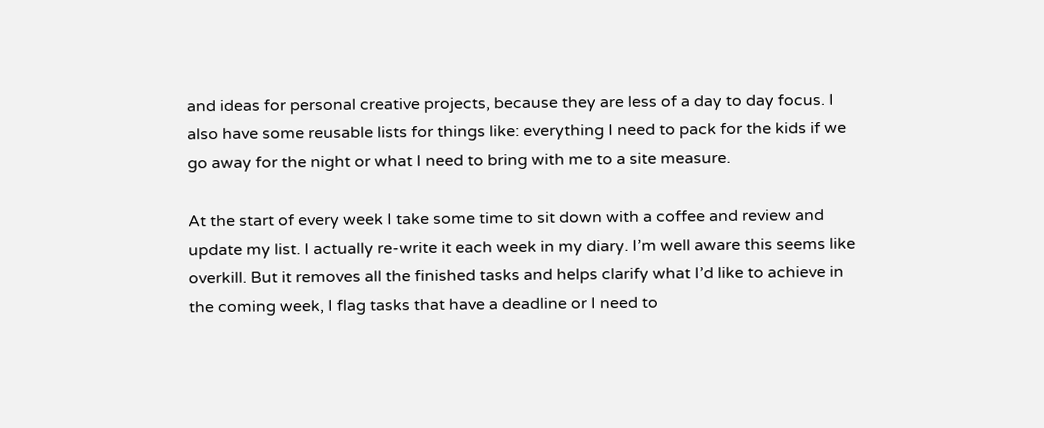and ideas for personal creative projects, because they are less of a day to day focus. I also have some reusable lists for things like: everything I need to pack for the kids if we go away for the night or what I need to bring with me to a site measure.

At the start of every week I take some time to sit down with a coffee and review and update my list. I actually re-write it each week in my diary. I’m well aware this seems like overkill. But it removes all the finished tasks and helps clarify what I’d like to achieve in the coming week, I flag tasks that have a deadline or I need to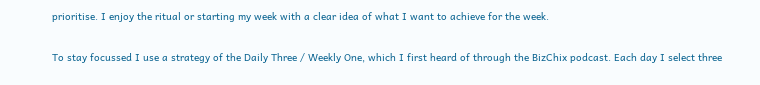prioritise. I enjoy the ritual or starting my week with a clear idea of what I want to achieve for the week.

To stay focussed I use a strategy of the Daily Three / Weekly One, which I first heard of through the BizChix podcast. Each day I select three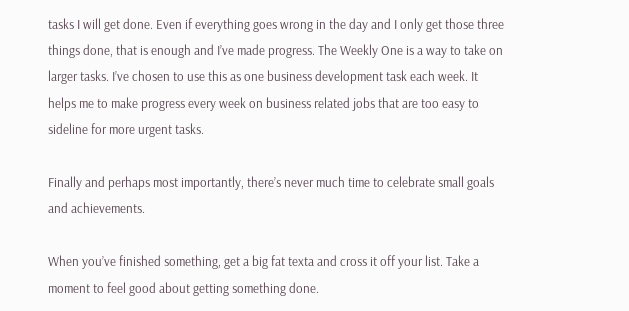tasks I will get done. Even if everything goes wrong in the day and I only get those three things done, that is enough and I’ve made progress. The Weekly One is a way to take on larger tasks. I’ve chosen to use this as one business development task each week. It helps me to make progress every week on business related jobs that are too easy to sideline for more urgent tasks.

Finally and perhaps most importantly, there’s never much time to celebrate small goals and achievements.

When you’ve finished something, get a big fat texta and cross it off your list. Take a moment to feel good about getting something done.